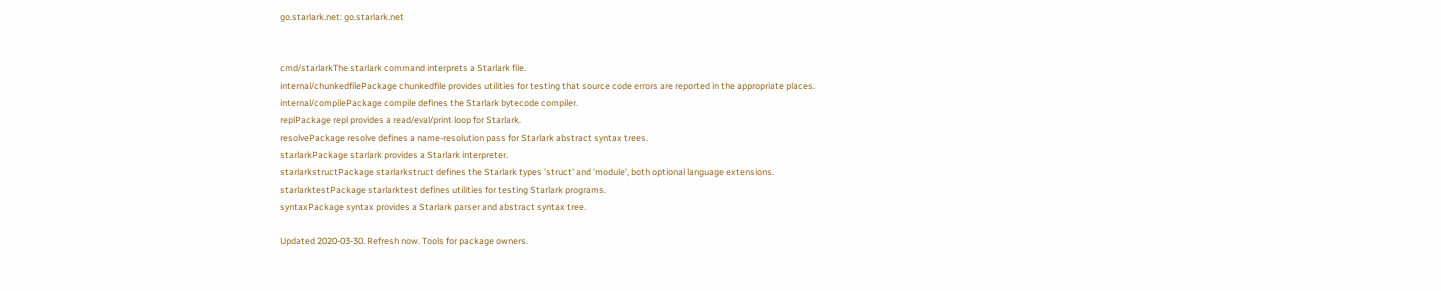go.starlark.net: go.starlark.net


cmd/starlarkThe starlark command interprets a Starlark file.
internal/chunkedfilePackage chunkedfile provides utilities for testing that source code errors are reported in the appropriate places.
internal/compilePackage compile defines the Starlark bytecode compiler.
replPackage repl provides a read/eval/print loop for Starlark.
resolvePackage resolve defines a name-resolution pass for Starlark abstract syntax trees.
starlarkPackage starlark provides a Starlark interpreter.
starlarkstructPackage starlarkstruct defines the Starlark types 'struct' and 'module', both optional language extensions.
starlarktestPackage starlarktest defines utilities for testing Starlark programs.
syntaxPackage syntax provides a Starlark parser and abstract syntax tree.

Updated 2020-03-30. Refresh now. Tools for package owners.